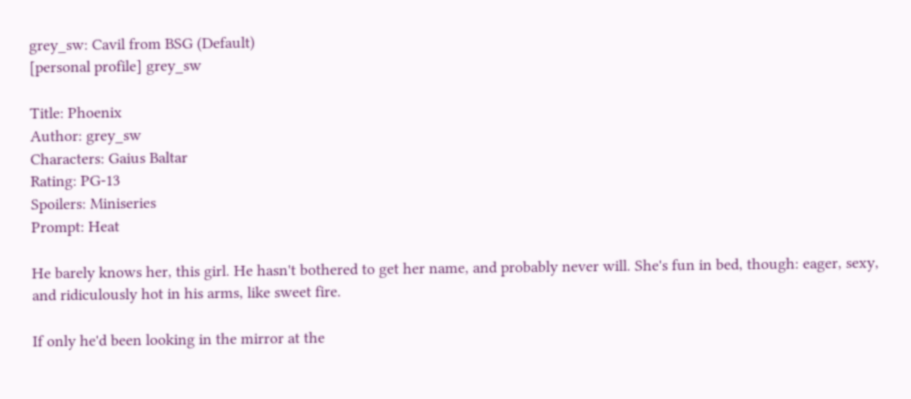grey_sw: Cavil from BSG (Default)
[personal profile] grey_sw

Title: Phoenix
Author: grey_sw
Characters: Gaius Baltar
Rating: PG-13
Spoilers: Miniseries
Prompt: Heat

He barely knows her, this girl. He hasn't bothered to get her name, and probably never will. She's fun in bed, though: eager, sexy, and ridiculously hot in his arms, like sweet fire.

If only he'd been looking in the mirror at the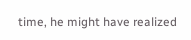time, he might have realized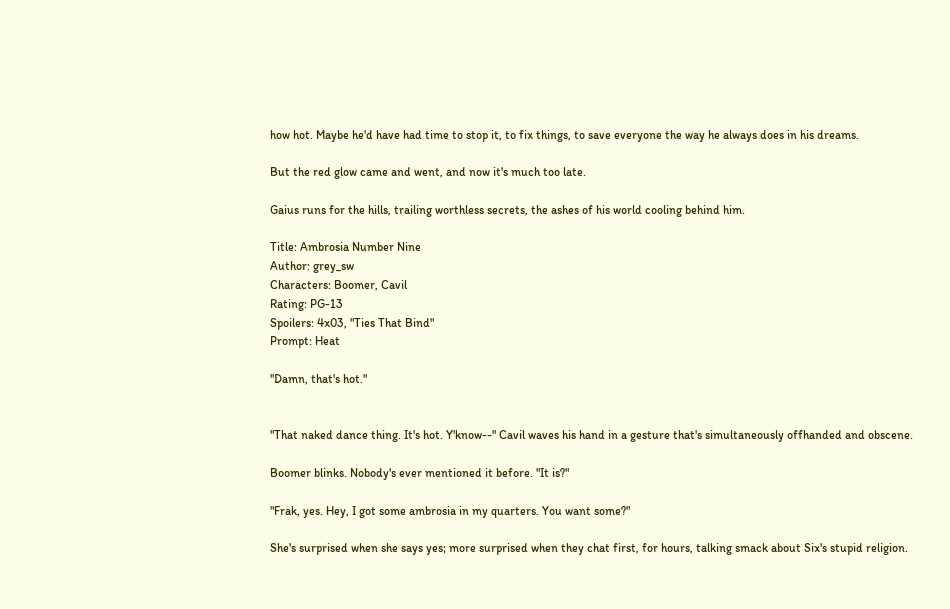how hot. Maybe he'd have had time to stop it, to fix things, to save everyone the way he always does in his dreams.

But the red glow came and went, and now it's much too late.

Gaius runs for the hills, trailing worthless secrets, the ashes of his world cooling behind him.

Title: Ambrosia Number Nine
Author: grey_sw
Characters: Boomer, Cavil
Rating: PG-13
Spoilers: 4x03, "Ties That Bind"
Prompt: Heat

"Damn, that's hot."


"That naked dance thing. It's hot. Y'know--" Cavil waves his hand in a gesture that's simultaneously offhanded and obscene.

Boomer blinks. Nobody's ever mentioned it before. "It is?"

"Frak, yes. Hey, I got some ambrosia in my quarters. You want some?"

She's surprised when she says yes; more surprised when they chat first, for hours, talking smack about Six's stupid religion.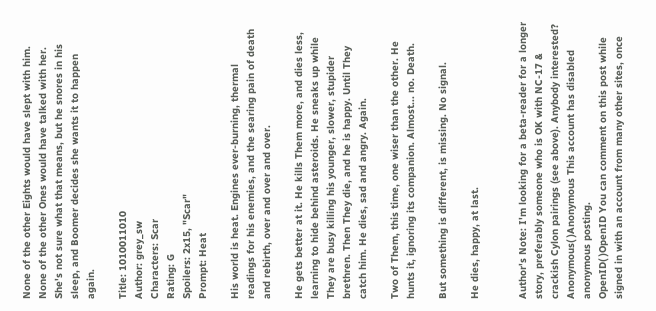None of the other Eights would have slept with him. None of the other Ones would have talked with her. She's not sure what that means, but he snores in his sleep, and Boomer decides she wants it to happen again.

Title: 1010011010
Author: grey_sw
Characters: Scar
Rating: G
Spoilers: 2x15, "Scar"
Prompt: Heat

His world is heat. Engines ever-burning, thermal readings for his enemies, and the searing pain of death and rebirth, over and over and over.

He gets better at it. He kills Them more, and dies less, learning to hide behind asteroids. He sneaks up while They are busy killing his younger, slower, stupider brethren. Then They die, and he is happy. Until They catch him. He dies, sad and angry. Again.

Two of Them, this time, one wiser than the other. He hunts it, ignoring its companion. Almost... no. Death.

But something is different, is missing. No signal.

He dies, happy, at last.


Author's Note: I'm looking for a beta-reader for a longer story, preferably someone who is OK with NC-17 & crackish Cylon pairings (see above). Anybody interested?
Anonymous( )Anonymous This account has disabled anonymous posting.
OpenID( )OpenID You can comment on this post while signed in with an account from many other sites, once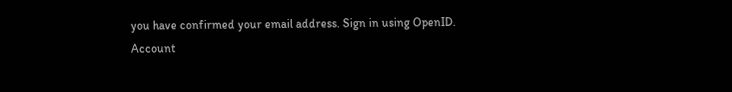you have confirmed your email address. Sign in using OpenID.
Account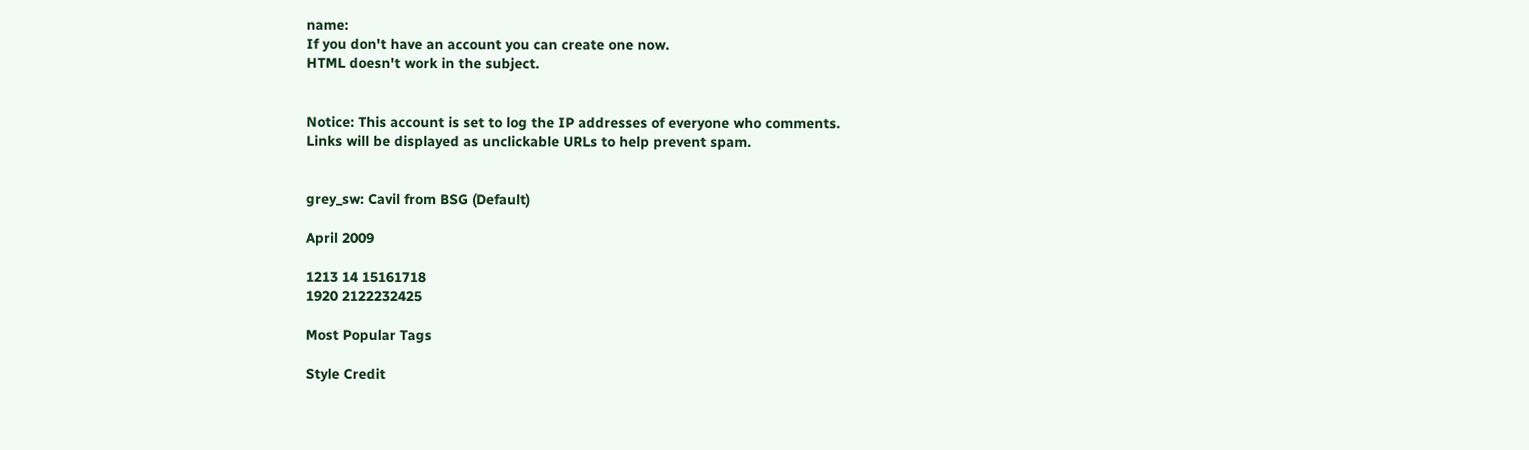name:
If you don't have an account you can create one now.
HTML doesn't work in the subject.


Notice: This account is set to log the IP addresses of everyone who comments.
Links will be displayed as unclickable URLs to help prevent spam.


grey_sw: Cavil from BSG (Default)

April 2009

1213 14 15161718
1920 2122232425

Most Popular Tags

Style Credit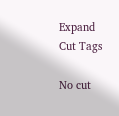Expand Cut Tags

No cut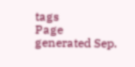tags
Page generated Sep.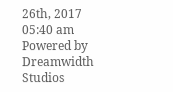26th, 2017 05:40 am
Powered by Dreamwidth Studios